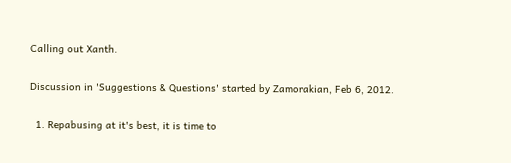Calling out Xanth.

Discussion in 'Suggestions & Questions' started by Zamorakian, Feb 6, 2012.

  1. Repabusing at it's best, it is time to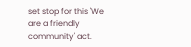set stop for this 'We are a friendly community' act.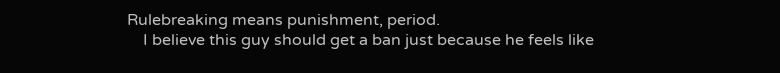Rulebreaking means punishment, period.
    I believe this guy should get a ban just because he feels like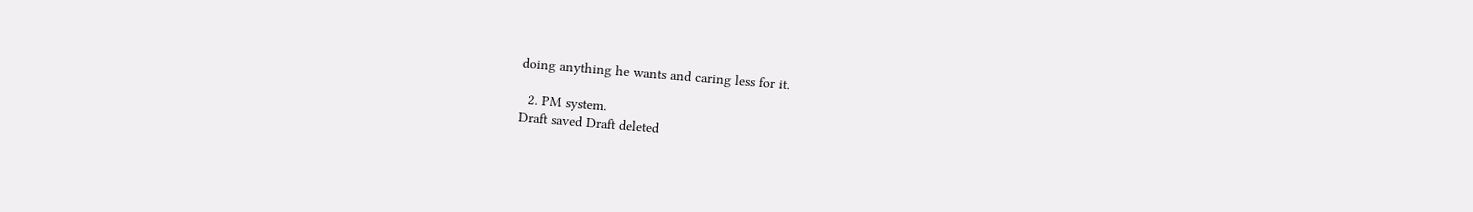doing anything he wants and caring less for it.

  2. PM system.
Draft saved Draft deleted